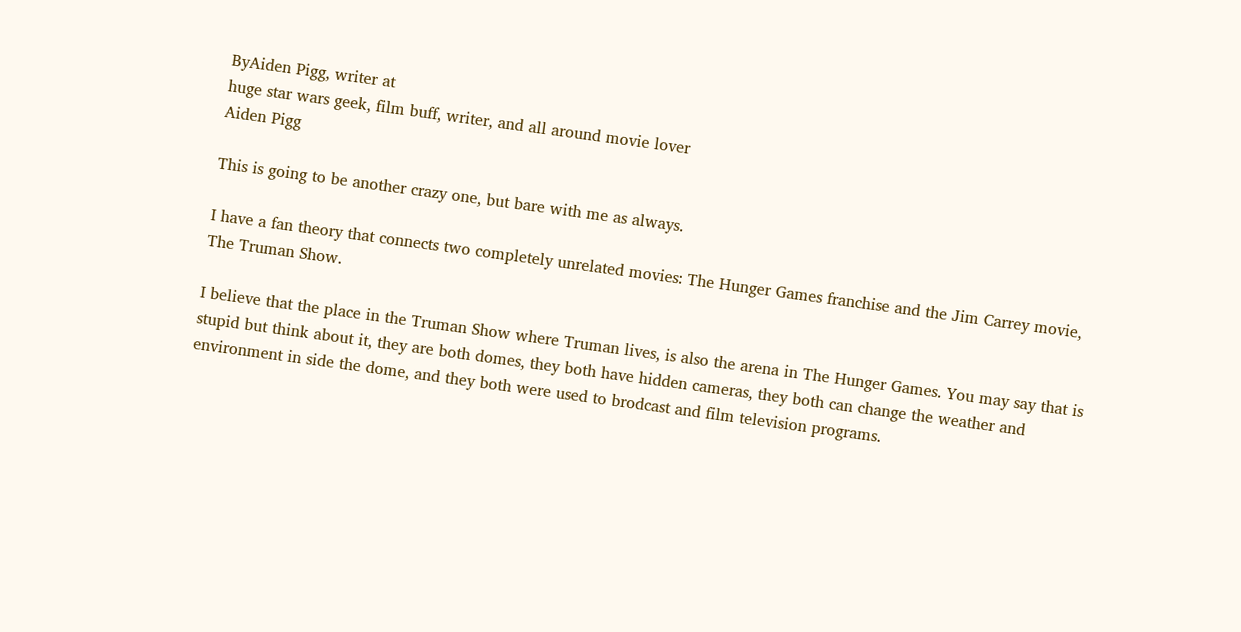ByAiden Pigg, writer at
huge star wars geek, film buff, writer, and all around movie lover
Aiden Pigg

This is going to be another crazy one, but bare with me as always.

I have a fan theory that connects two completely unrelated movies: The Hunger Games franchise and the Jim Carrey movie, The Truman Show.

I believe that the place in the Truman Show where Truman lives, is also the arena in The Hunger Games. You may say that is stupid but think about it, they are both domes, they both have hidden cameras, they both can change the weather and environment in side the dome, and they both were used to brodcast and film television programs.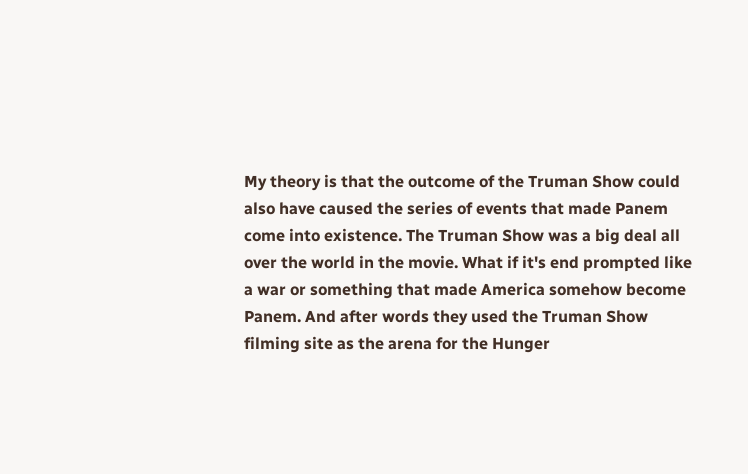My theory is that the outcome of the Truman Show could also have caused the series of events that made Panem come into existence. The Truman Show was a big deal all over the world in the movie. What if it's end prompted like a war or something that made America somehow become Panem. And after words they used the Truman Show filming site as the arena for the Hunger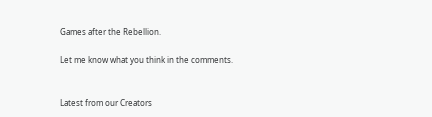Games after the Rebellion.

Let me know what you think in the comments.


Latest from our Creators